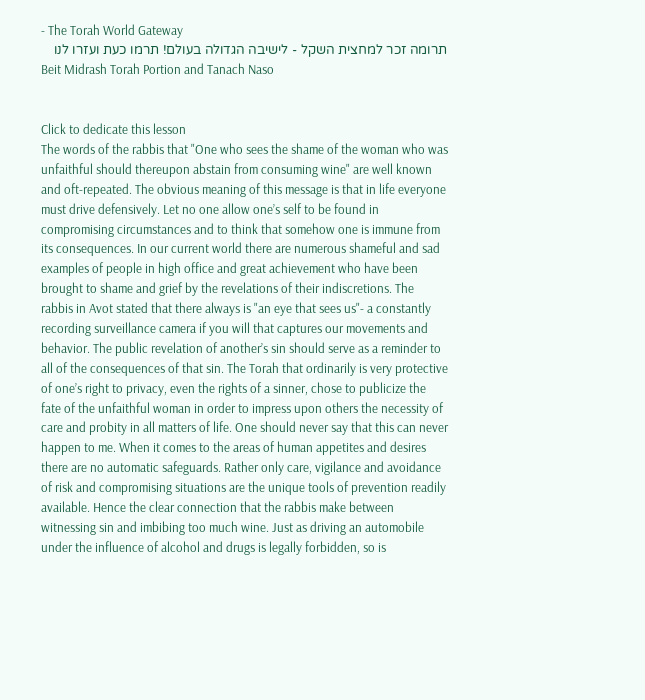- The Torah World Gateway
תרומה זכר למחצית השקל - לישיבה הגדולה בעולם! תרמו כעת ועזרו לנו
Beit Midrash Torah Portion and Tanach Naso


Click to dedicate this lesson
The words of the rabbis that "One who sees the shame of the woman who was unfaithful should thereupon abstain from consuming wine" are well known and oft-repeated. The obvious meaning of this message is that in life everyone must drive defensively. Let no one allow one’s self to be found in compromising circumstances and to think that somehow one is immune from its consequences. In our current world there are numerous shameful and sad examples of people in high office and great achievement who have been brought to shame and grief by the revelations of their indiscretions. The rabbis in Avot stated that there always is "an eye that sees us"- a constantly recording surveillance camera if you will that captures our movements and behavior. The public revelation of another’s sin should serve as a reminder to all of the consequences of that sin. The Torah that ordinarily is very protective of one’s right to privacy, even the rights of a sinner, chose to publicize the fate of the unfaithful woman in order to impress upon others the necessity of care and probity in all matters of life. One should never say that this can never happen to me. When it comes to the areas of human appetites and desires there are no automatic safeguards. Rather only care, vigilance and avoidance of risk and compromising situations are the unique tools of prevention readily available. Hence the clear connection that the rabbis make between witnessing sin and imbibing too much wine. Just as driving an automobile under the influence of alcohol and drugs is legally forbidden, so is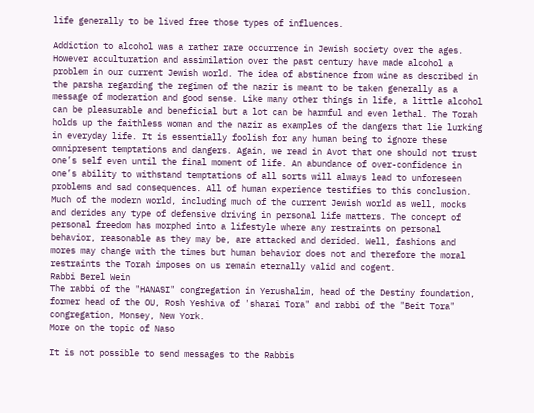life generally to be lived free those types of influences.

Addiction to alcohol was a rather rare occurrence in Jewish society over the ages. However acculturation and assimilation over the past century have made alcohol a problem in our current Jewish world. The idea of abstinence from wine as described in the parsha regarding the regimen of the nazir is meant to be taken generally as a message of moderation and good sense. Like many other things in life, a little alcohol can be pleasurable and beneficial but a lot can be harmful and even lethal. The Torah holds up the faithless woman and the nazir as examples of the dangers that lie lurking in everyday life. It is essentially foolish for any human being to ignore these omnipresent temptations and dangers. Again, we read in Avot that one should not trust one’s self even until the final moment of life. An abundance of over-confidence in one’s ability to withstand temptations of all sorts will always lead to unforeseen problems and sad consequences. All of human experience testifies to this conclusion. Much of the modern world, including much of the current Jewish world as well, mocks and derides any type of defensive driving in personal life matters. The concept of personal freedom has morphed into a lifestyle where any restraints on personal behavior, reasonable as they may be, are attacked and derided. Well, fashions and mores may change with the times but human behavior does not and therefore the moral restraints the Torah imposes on us remain eternally valid and cogent.
Rabbi Berel Wein
The rabbi of the "HANASI" congregation in Yerushalim, head of the Destiny foundation, former head of the OU, Rosh Yeshiva of 'sharai Tora" and rabbi of the "Beit Tora" congregation, Monsey, New York.
More on the topic of Naso

It is not possible to send messages to the Rabbis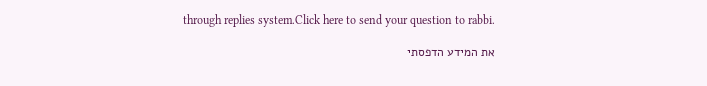through replies system.Click here to send your question to rabbi.

את המידע הדפסתי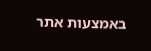באמצעות אתר